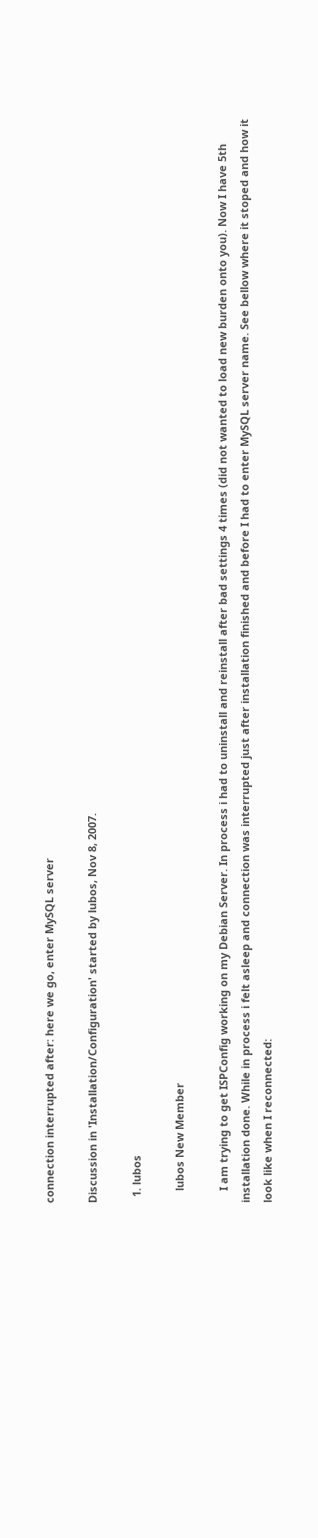connection interrupted after: here we go, enter MySQL server

Discussion in 'Installation/Configuration' started by lubos, Nov 8, 2007.

  1. lubos

    lubos New Member

    I am trying to get ISPConfig working on my Debian Server. In process i had to uninstall and reinstall after bad settings 4 times (did not wanted to load new burden onto you). Now I have 5th installation done. While in process i felt asleep and connection was interrupted just after installation finished and before I had to enter MySQL server name. See bellow where it stoped and how it look like when I reconnected: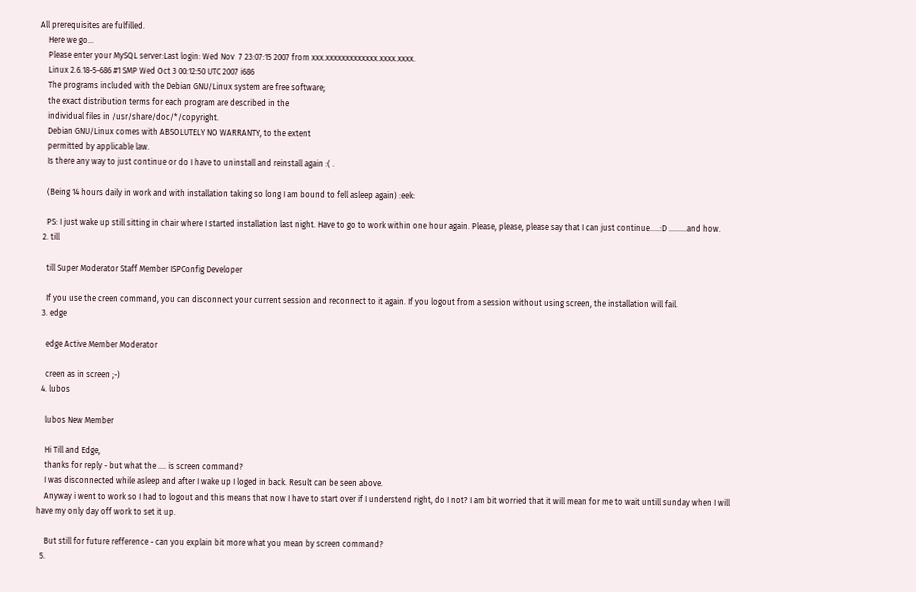All prerequisites are fulfilled.
    Here we go...
    Please enter your MySQL server:Last login: Wed Nov  7 23:07:15 2007 from xxx.xxxxxxxxxxxxx.xxxx.xxxx.
    Linux 2.6.18-5-686 #1 SMP Wed Oct 3 00:12:50 UTC 2007 i686
    The programs included with the Debian GNU/Linux system are free software;
    the exact distribution terms for each program are described in the
    individual files in /usr/share/doc/*/copyright.
    Debian GNU/Linux comes with ABSOLUTELY NO WARRANTY, to the extent
    permitted by applicable law.
    Is there any way to just continue or do I have to uninstall and reinstall again :( .

    (Being 14 hours daily in work and with installation taking so long I am bound to fell asleep again) :eek:

    PS: I just wake up still sitting in chair where I started installation last night. Have to go to work within one hour again. Please, please, please say that I can just continue.....:D .........and how.
  2. till

    till Super Moderator Staff Member ISPConfig Developer

    If you use the creen command, you can disconnect your current session and reconnect to it again. If you logout from a session without using screen, the installation will fail.
  3. edge

    edge Active Member Moderator

    creen as in screen ;-)
  4. lubos

    lubos New Member

    Hi Till and Edge,
    thanks for reply - but what the .... is screen command?
    I was disconnected while asleep and after I wake up I loged in back. Result can be seen above.
    Anyway i went to work so I had to logout and this means that now I have to start over if I understend right, do I not? I am bit worried that it will mean for me to wait untill sunday when I will have my only day off work to set it up.

    But still for future refference - can you explain bit more what you mean by screen command?
  5.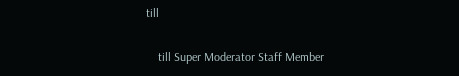till

    till Super Moderator Staff Member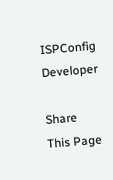ISPConfig Developer

Share This Page